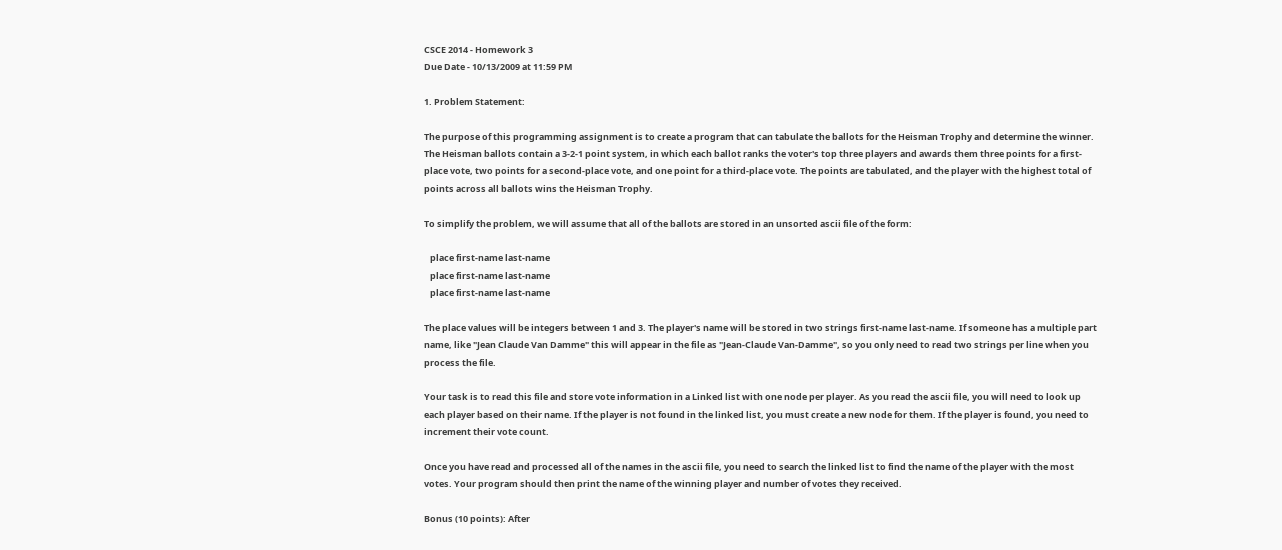CSCE 2014 - Homework 3
Due Date - 10/13/2009 at 11:59 PM

1. Problem Statement:

The purpose of this programming assignment is to create a program that can tabulate the ballots for the Heisman Trophy and determine the winner. The Heisman ballots contain a 3-2-1 point system, in which each ballot ranks the voter's top three players and awards them three points for a first-place vote, two points for a second-place vote, and one point for a third-place vote. The points are tabulated, and the player with the highest total of points across all ballots wins the Heisman Trophy.

To simplify the problem, we will assume that all of the ballots are stored in an unsorted ascii file of the form:

   place first-name last-name
   place first-name last-name
   place first-name last-name

The place values will be integers between 1 and 3. The player's name will be stored in two strings first-name last-name. If someone has a multiple part name, like "Jean Claude Van Damme" this will appear in the file as "Jean-Claude Van-Damme", so you only need to read two strings per line when you process the file.

Your task is to read this file and store vote information in a Linked list with one node per player. As you read the ascii file, you will need to look up each player based on their name. If the player is not found in the linked list, you must create a new node for them. If the player is found, you need to increment their vote count.

Once you have read and processed all of the names in the ascii file, you need to search the linked list to find the name of the player with the most votes. Your program should then print the name of the winning player and number of votes they received.

Bonus (10 points): After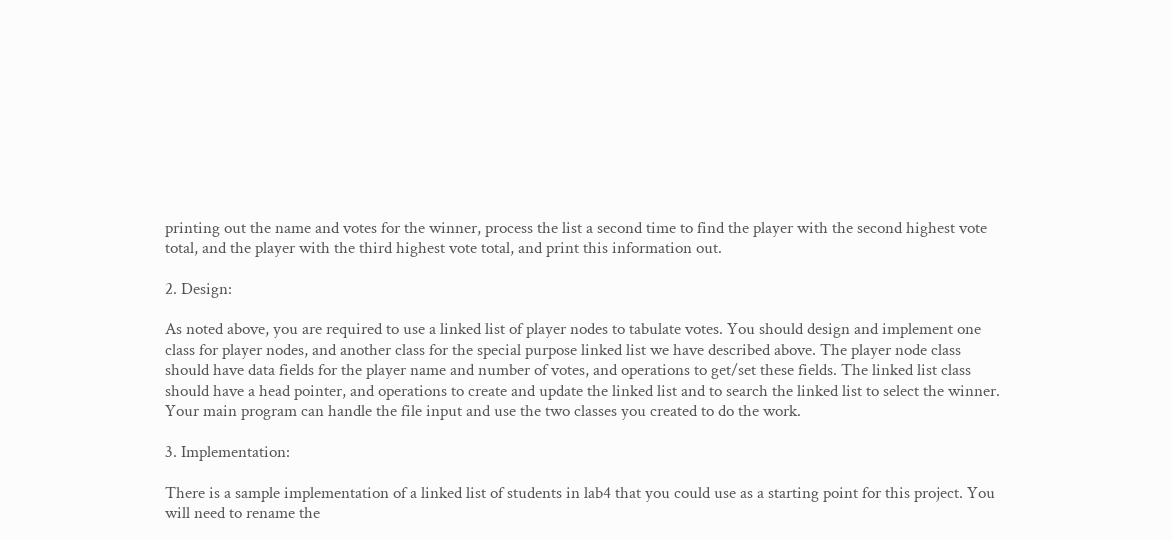printing out the name and votes for the winner, process the list a second time to find the player with the second highest vote total, and the player with the third highest vote total, and print this information out.

2. Design:

As noted above, you are required to use a linked list of player nodes to tabulate votes. You should design and implement one class for player nodes, and another class for the special purpose linked list we have described above. The player node class should have data fields for the player name and number of votes, and operations to get/set these fields. The linked list class should have a head pointer, and operations to create and update the linked list and to search the linked list to select the winner. Your main program can handle the file input and use the two classes you created to do the work.

3. Implementation:

There is a sample implementation of a linked list of students in lab4 that you could use as a starting point for this project. You will need to rename the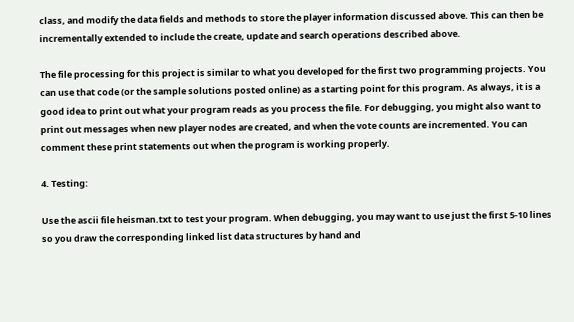class, and modify the data fields and methods to store the player information discussed above. This can then be incrementally extended to include the create, update and search operations described above.

The file processing for this project is similar to what you developed for the first two programming projects. You can use that code (or the sample solutions posted online) as a starting point for this program. As always, it is a good idea to print out what your program reads as you process the file. For debugging, you might also want to print out messages when new player nodes are created, and when the vote counts are incremented. You can comment these print statements out when the program is working properly.

4. Testing:

Use the ascii file heisman.txt to test your program. When debugging, you may want to use just the first 5-10 lines so you draw the corresponding linked list data structures by hand and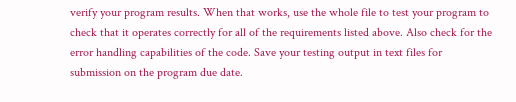verify your program results. When that works, use the whole file to test your program to check that it operates correctly for all of the requirements listed above. Also check for the error handling capabilities of the code. Save your testing output in text files for submission on the program due date.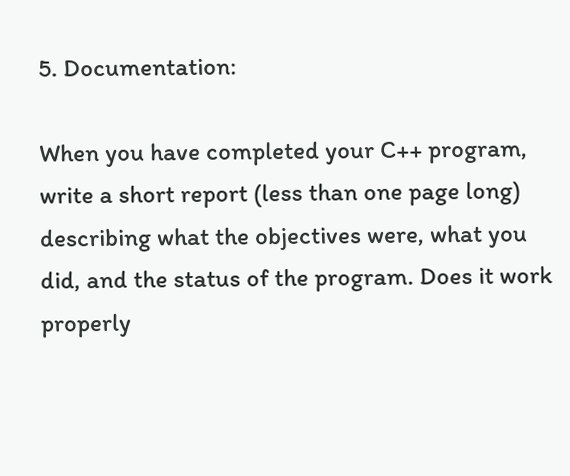5. Documentation:

When you have completed your C++ program, write a short report (less than one page long) describing what the objectives were, what you did, and the status of the program. Does it work properly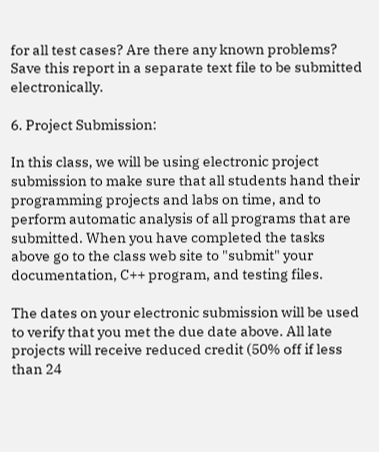for all test cases? Are there any known problems? Save this report in a separate text file to be submitted electronically.

6. Project Submission:

In this class, we will be using electronic project submission to make sure that all students hand their programming projects and labs on time, and to perform automatic analysis of all programs that are submitted. When you have completed the tasks above go to the class web site to "submit" your documentation, C++ program, and testing files.

The dates on your electronic submission will be used to verify that you met the due date above. All late projects will receive reduced credit (50% off if less than 24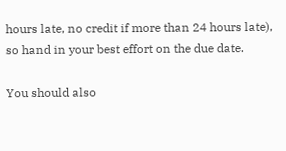hours late, no credit if more than 24 hours late), so hand in your best effort on the due date.

You should also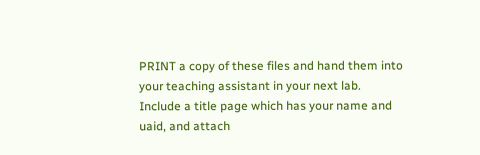PRINT a copy of these files and hand them into your teaching assistant in your next lab. Include a title page which has your name and uaid, and attach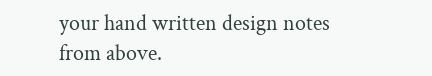your hand written design notes from above.